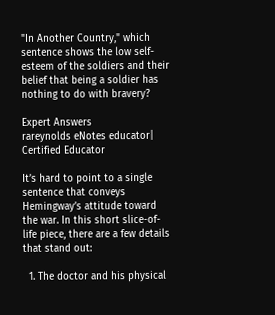"In Another Country," which sentence shows the low self-esteem of the soldiers and their belief that being a soldier has nothing to do with bravery?

Expert Answers
rareynolds eNotes educator| Certified Educator

It’s hard to point to a single sentence that conveys Hemingway’s attitude toward the war. In this short slice-of-life piece, there are a few details that stand out:

  1. The doctor and his physical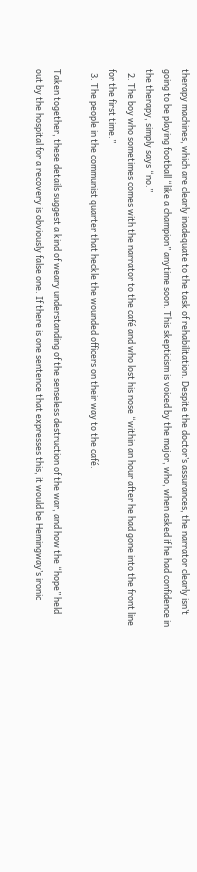therapy machines, which are clearly inadequate to the task of rehabilitation. Despite the doctor’s assurances, the narrator clearly isn’t going to be playing football “like a champion” anytime soon. This skepticism is voiced by the major, who, when asked if he had confidence in the therapy, simply says “no.”
  2. The boy who sometimes comes with the narrator to the café and who lost his nose “within an hour after he had gone into the front line for the first time.”
  3. The people in the communist quarter that heckle the wounded officers on their way to the café.

Taken together, these details suggest a kind of weary understanding of the senseless destruction of the war, and how the “hope” held out by the hospital for a recovery is obviously false one. If there is one sentence that expresses this, it would be Hemingway’s ironic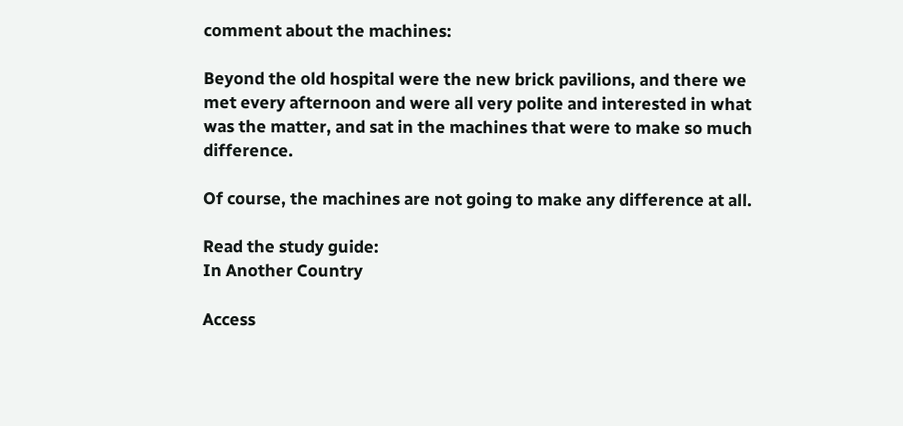comment about the machines:

Beyond the old hospital were the new brick pavilions, and there we met every afternoon and were all very polite and interested in what was the matter, and sat in the machines that were to make so much difference.

Of course, the machines are not going to make any difference at all.

Read the study guide:
In Another Country

Access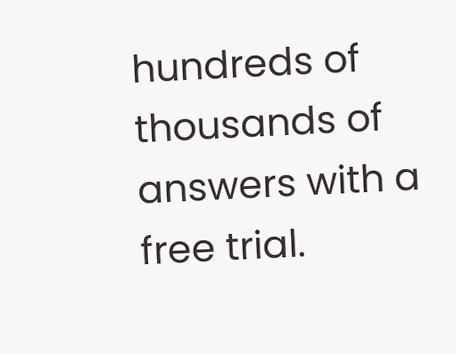hundreds of thousands of answers with a free trial.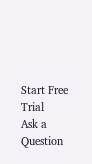Start Free Trial
Ask a Question